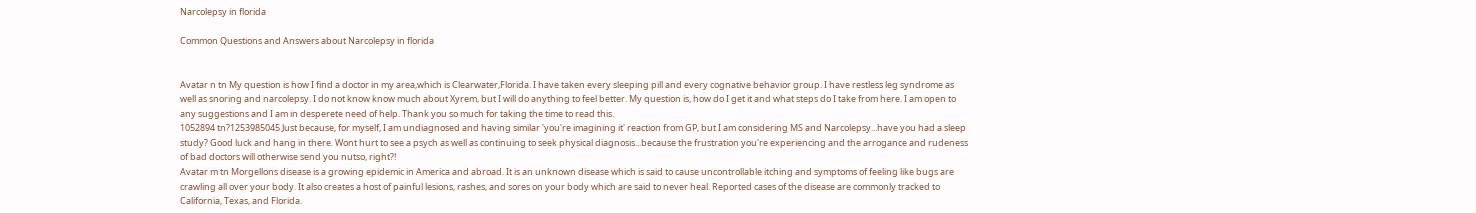Narcolepsy in florida

Common Questions and Answers about Narcolepsy in florida


Avatar n tn My question is how I find a doctor in my area,which is Clearwater,Florida. I have taken every sleeping pill and every cognative behavior group. I have restless leg syndrome as well as snoring and narcolepsy. I do not know know much about Xyrem, but I will do anything to feel better. My question is, how do I get it and what steps do I take from here. I am open to any suggestions and I am in desperete need of help. Thank you so much for taking the time to read this.
1052894 tn?1253985045 Just because, for myself, I am undiagnosed and having similar 'you're imagining it' reaction from GP, but I am considering MS and Narcolepsy...have you had a sleep study? Good luck and hang in there. Wont hurt to see a psych as well as continuing to seek physical diagnosis...because the frustration you're experiencing and the arrogance and rudeness of bad doctors will otherwise send you nutso, right?!
Avatar m tn Morgellons disease is a growing epidemic in America and abroad. It is an unknown disease which is said to cause uncontrollable itching and symptoms of feeling like bugs are crawling all over your body. It also creates a host of painful lesions, rashes, and sores on your body which are said to never heal. Reported cases of the disease are commonly tracked to California, Texas, and Florida.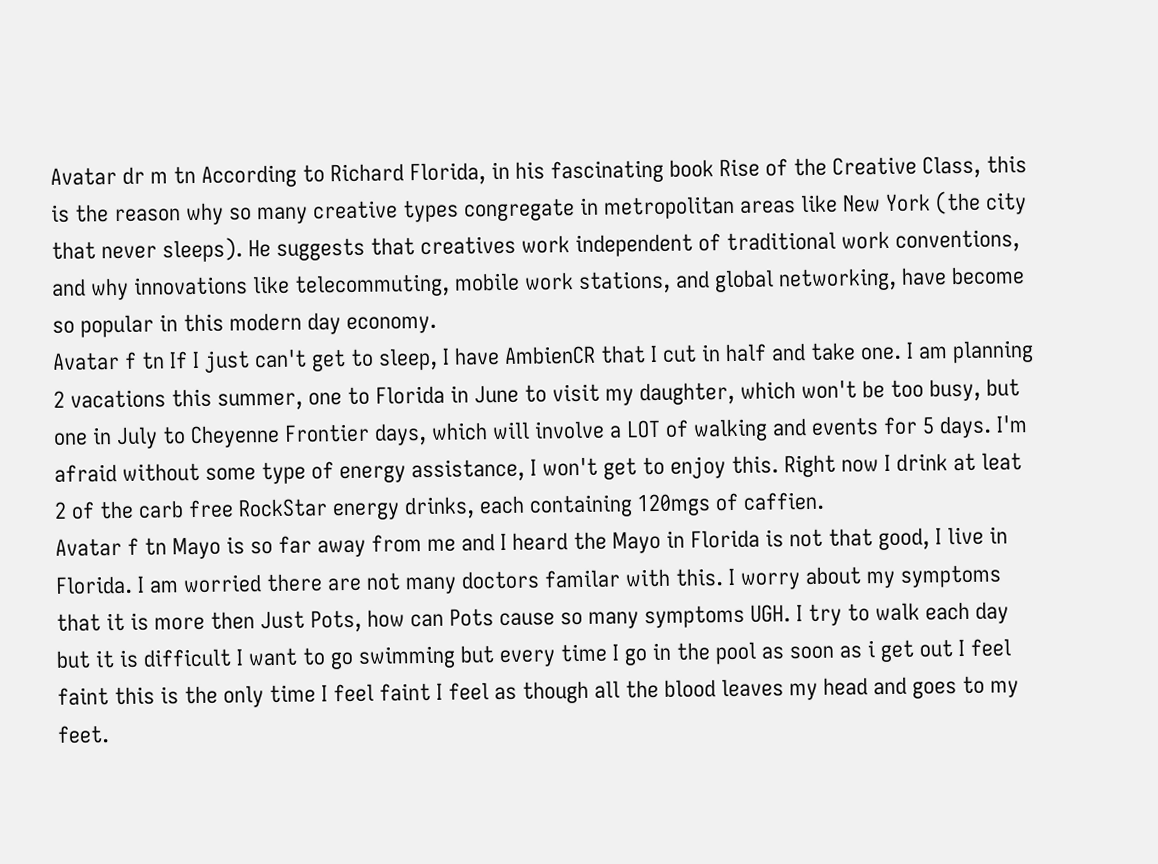Avatar dr m tn According to Richard Florida, in his fascinating book Rise of the Creative Class, this is the reason why so many creative types congregate in metropolitan areas like New York (the city that never sleeps). He suggests that creatives work independent of traditional work conventions, and why innovations like telecommuting, mobile work stations, and global networking, have become so popular in this modern day economy.
Avatar f tn If I just can't get to sleep, I have AmbienCR that I cut in half and take one. I am planning 2 vacations this summer, one to Florida in June to visit my daughter, which won't be too busy, but one in July to Cheyenne Frontier days, which will involve a LOT of walking and events for 5 days. I'm afraid without some type of energy assistance, I won't get to enjoy this. Right now I drink at leat 2 of the carb free RockStar energy drinks, each containing 120mgs of caffien.
Avatar f tn Mayo is so far away from me and I heard the Mayo in Florida is not that good, I live in Florida. I am worried there are not many doctors familar with this. I worry about my symptoms that it is more then Just Pots, how can Pots cause so many symptoms UGH. I try to walk each day but it is difficult I want to go swimming but every time I go in the pool as soon as i get out I feel faint this is the only time I feel faint I feel as though all the blood leaves my head and goes to my feet.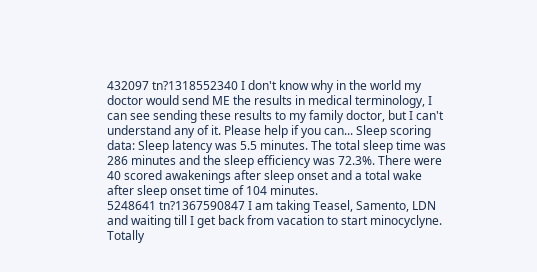432097 tn?1318552340 I don't know why in the world my doctor would send ME the results in medical terminology, I can see sending these results to my family doctor, but I can't understand any of it. Please help if you can... Sleep scoring data: Sleep latency was 5.5 minutes. The total sleep time was 286 minutes and the sleep efficiency was 72.3%. There were 40 scored awakenings after sleep onset and a total wake after sleep onset time of 104 minutes.
5248641 tn?1367590847 I am taking Teasel, Samento, LDN and waiting till I get back from vacation to start minocyclyne. Totally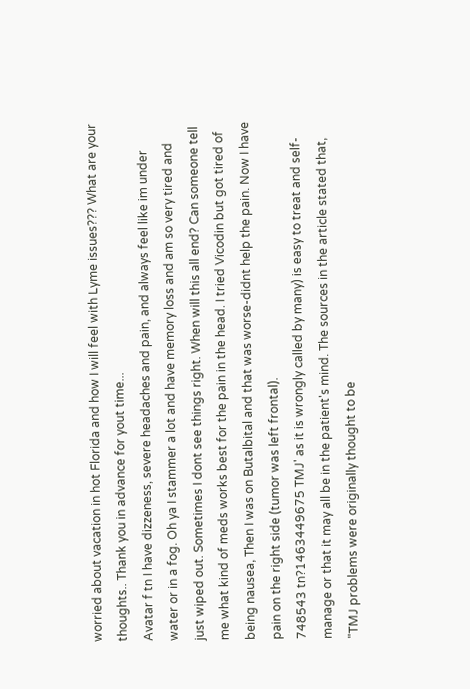worried about vacation in hot Florida and how I will feel with Lyme issues??? What are your thoughts.. Thank you in advance for yout time...
Avatar f tn I have dizzeness, severe headaches and pain, and always feel like im under water or in a fog. Oh ya I stammer a lot and have memory loss and am so very tired and just wiped out. Sometimes I dont see things right. When will this all end? Can someone tell me what kind of meds works best for the pain in the head. I tried Vicodin but got tired of being nausea, Then I was on Butalbital and that was worse-didnt help the pain. Now I have pain on the right side (tumor was left frontal).
748543 tn?1463449675 TMJ' as it is wrongly called by many) is easy to treat and self-manage or that it may all be in the patient's mind. The sources in the article stated that, "TMJ problems were originally thought to be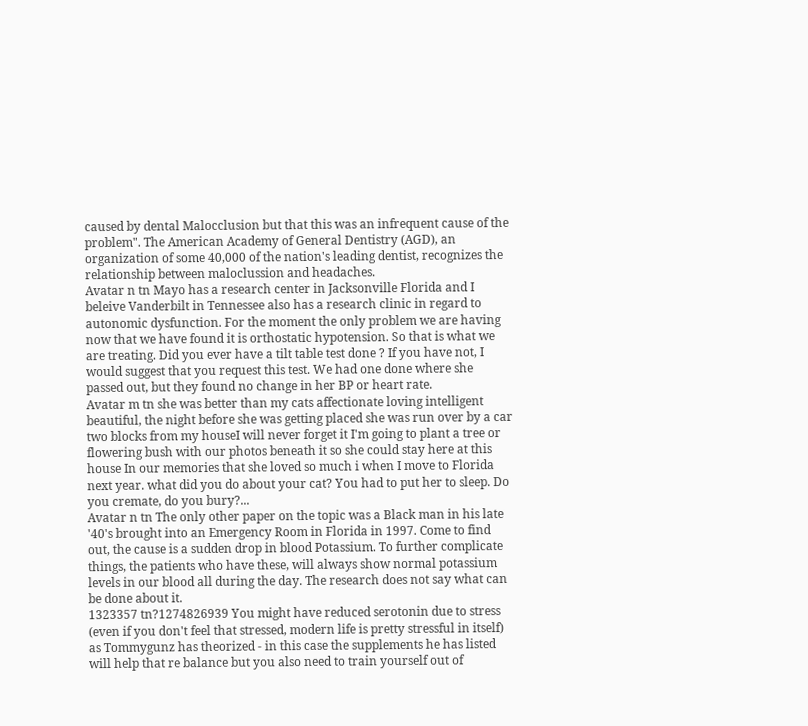caused by dental Malocclusion but that this was an infrequent cause of the problem". The American Academy of General Dentistry (AGD), an organization of some 40,000 of the nation's leading dentist, recognizes the relationship between maloclussion and headaches.
Avatar n tn Mayo has a research center in Jacksonville Florida and I beleive Vanderbilt in Tennessee also has a research clinic in regard to autonomic dysfunction. For the moment the only problem we are having now that we have found it is orthostatic hypotension. So that is what we are treating. Did you ever have a tilt table test done ? If you have not, I would suggest that you request this test. We had one done where she passed out, but they found no change in her BP or heart rate.
Avatar m tn she was better than my cats affectionate loving intelligent beautiful, the night before she was getting placed she was run over by a car two blocks from my houseI will never forget it I'm going to plant a tree or flowering bush with our photos beneath it so she could stay here at this house In our memories that she loved so much i when I move to Florida next year. what did you do about your cat? You had to put her to sleep. Do you cremate, do you bury?...
Avatar n tn The only other paper on the topic was a Black man in his late '40's brought into an Emergency Room in Florida in 1997. Come to find out, the cause is a sudden drop in blood Potassium. To further complicate things, the patients who have these, will always show normal potassium levels in our blood all during the day. The research does not say what can be done about it.
1323357 tn?1274826939 You might have reduced serotonin due to stress (even if you don't feel that stressed, modern life is pretty stressful in itself) as Tommygunz has theorized - in this case the supplements he has listed will help that re balance but you also need to train yourself out of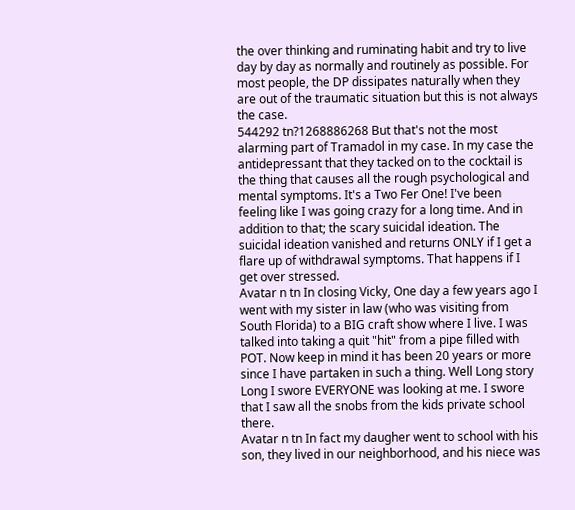the over thinking and ruminating habit and try to live day by day as normally and routinely as possible. For most people, the DP dissipates naturally when they are out of the traumatic situation but this is not always the case.
544292 tn?1268886268 But that's not the most alarming part of Tramadol in my case. In my case the antidepressant that they tacked on to the cocktail is the thing that causes all the rough psychological and mental symptoms. It's a Two Fer One! I've been feeling like I was going crazy for a long time. And in addition to that; the scary suicidal ideation. The suicidal ideation vanished and returns ONLY if I get a flare up of withdrawal symptoms. That happens if I get over stressed.
Avatar n tn In closing Vicky, One day a few years ago I went with my sister in law (who was visiting from South Florida) to a BIG craft show where I live. I was talked into taking a quit "hit" from a pipe filled with POT. Now keep in mind it has been 20 years or more since I have partaken in such a thing. Well Long story Long I swore EVERYONE was looking at me. I swore that I saw all the snobs from the kids private school there.
Avatar n tn In fact my daugher went to school with his son, they lived in our neighborhood, and his niece was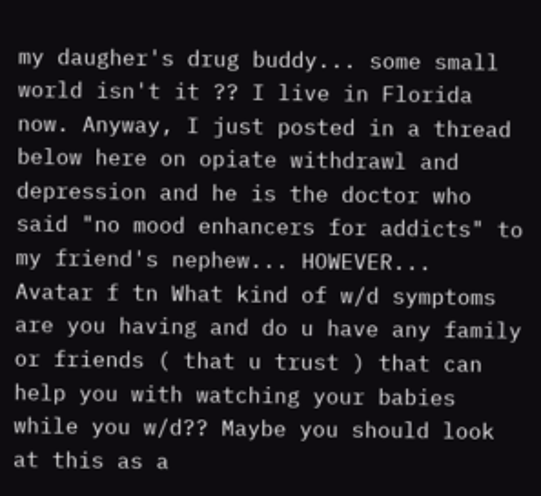my daugher's drug buddy... some small world isn't it ?? I live in Florida now. Anyway, I just posted in a thread below here on opiate withdrawl and depression and he is the doctor who said "no mood enhancers for addicts" to my friend's nephew... HOWEVER...
Avatar f tn What kind of w/d symptoms are you having and do u have any family or friends ( that u trust ) that can help you with watching your babies while you w/d?? Maybe you should look at this as a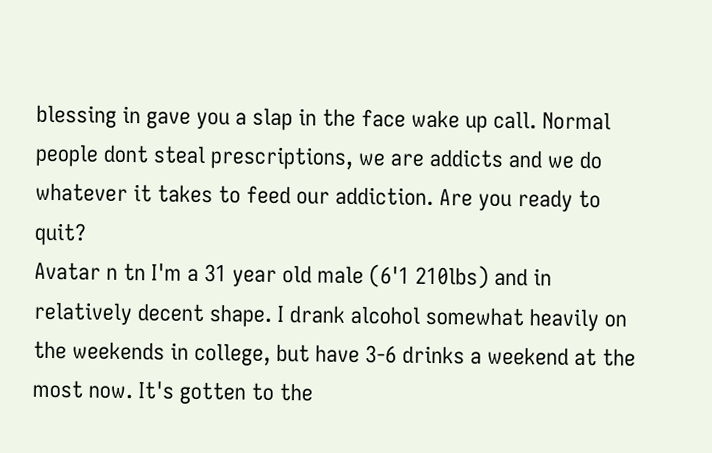blessing in gave you a slap in the face wake up call. Normal people dont steal prescriptions, we are addicts and we do whatever it takes to feed our addiction. Are you ready to quit?
Avatar n tn I'm a 31 year old male (6'1 210lbs) and in relatively decent shape. I drank alcohol somewhat heavily on the weekends in college, but have 3-6 drinks a weekend at the most now. It's gotten to the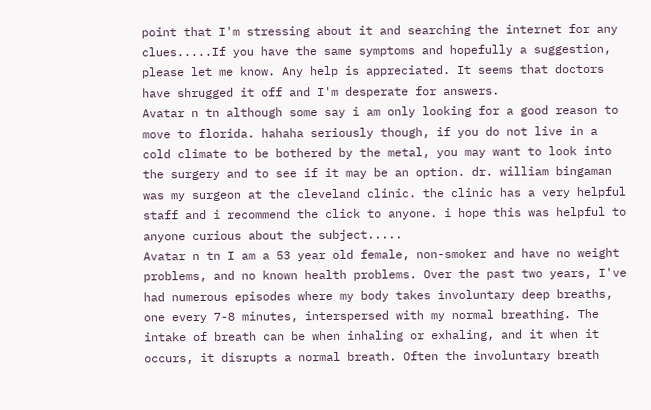point that I'm stressing about it and searching the internet for any clues.....If you have the same symptoms and hopefully a suggestion, please let me know. Any help is appreciated. It seems that doctors have shrugged it off and I'm desperate for answers.
Avatar n tn although some say i am only looking for a good reason to move to florida. hahaha seriously though, if you do not live in a cold climate to be bothered by the metal, you may want to look into the surgery and to see if it may be an option. dr. william bingaman was my surgeon at the cleveland clinic. the clinic has a very helpful staff and i recommend the click to anyone. i hope this was helpful to anyone curious about the subject.....
Avatar n tn I am a 53 year old female, non-smoker and have no weight problems, and no known health problems. Over the past two years, I've had numerous episodes where my body takes involuntary deep breaths, one every 7-8 minutes, interspersed with my normal breathing. The intake of breath can be when inhaling or exhaling, and it when it occurs, it disrupts a normal breath. Often the involuntary breath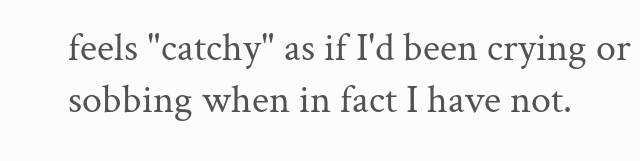feels "catchy" as if I'd been crying or sobbing when in fact I have not.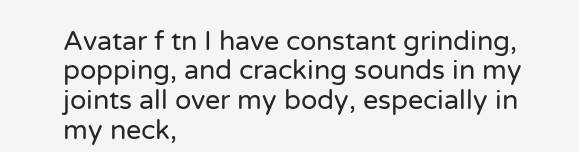Avatar f tn I have constant grinding, popping, and cracking sounds in my joints all over my body, especially in my neck,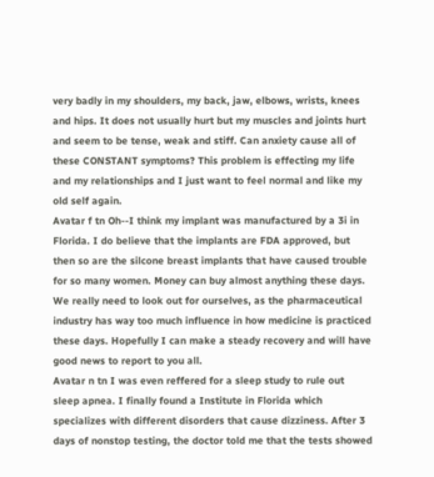very badly in my shoulders, my back, jaw, elbows, wrists, knees and hips. It does not usually hurt but my muscles and joints hurt and seem to be tense, weak and stiff. Can anxiety cause all of these CONSTANT symptoms? This problem is effecting my life and my relationships and I just want to feel normal and like my old self again.
Avatar f tn Oh--I think my implant was manufactured by a 3i in Florida. I do believe that the implants are FDA approved, but then so are the silcone breast implants that have caused trouble for so many women. Money can buy almost anything these days. We really need to look out for ourselves, as the pharmaceutical industry has way too much influence in how medicine is practiced these days. Hopefully I can make a steady recovery and will have good news to report to you all.
Avatar n tn I was even reffered for a sleep study to rule out sleep apnea. I finally found a Institute in Florida which specializes with different disorders that cause dizziness. After 3 days of nonstop testing, the doctor told me that the tests showed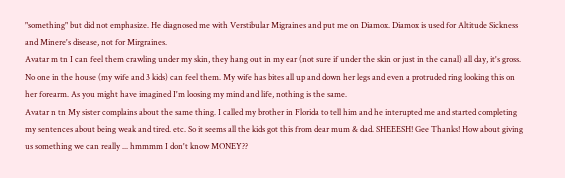"something" but did not emphasize. He diagnosed me with Verstibular Migraines and put me on Diamox. Diamox is used for Altitude Sickness and Minere's disease, not for Mirgraines.
Avatar m tn I can feel them crawling under my skin, they hang out in my ear (not sure if under the skin or just in the canal) all day, it's gross. No one in the house (my wife and 3 kids) can feel them. My wife has bites all up and down her legs and even a protruded ring looking this on her forearm. As you might have imagined I'm loosing my mind and life, nothing is the same.
Avatar n tn My sister complains about the same thing. I called my brother in Florida to tell him and he interupted me and started completing my sentences about being weak and tired. etc. So it seems all the kids got this from dear mum & dad. SHEEESH! Gee Thanks! How about giving us something we can really ... hmmmm I don't know MONEY??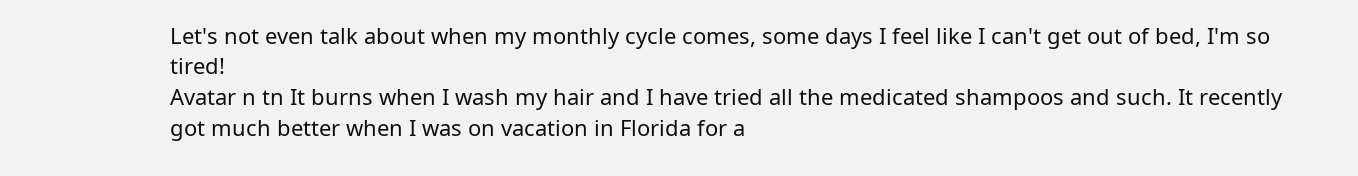Let's not even talk about when my monthly cycle comes, some days I feel like I can't get out of bed, I'm so tired!
Avatar n tn It burns when I wash my hair and I have tried all the medicated shampoos and such. It recently got much better when I was on vacation in Florida for a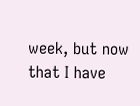week, but now that I have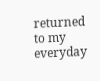returned to my everyday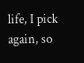life, I pick again, so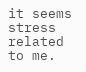it seems stress related to me.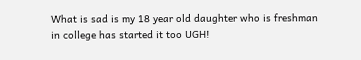What is sad is my 18 year old daughter who is freshman in college has started it too UGH!